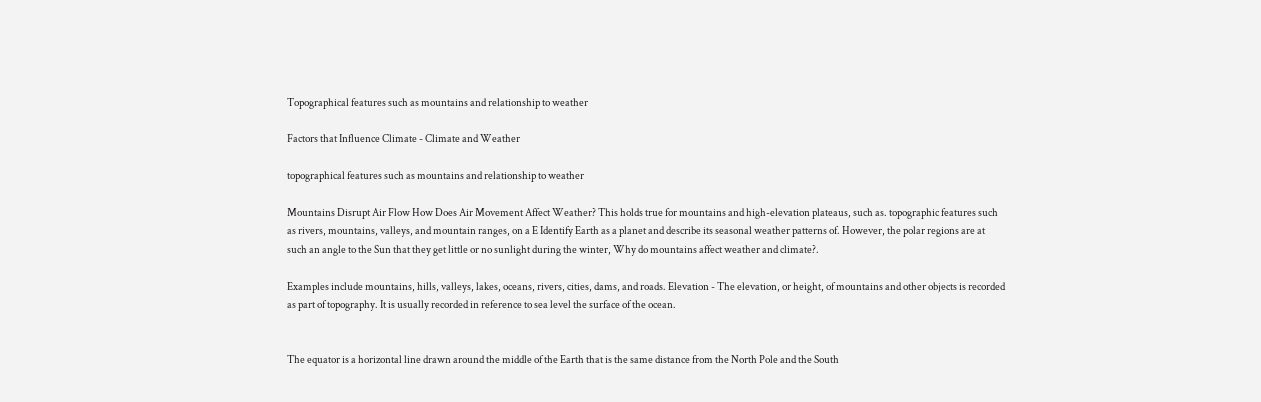Topographical features such as mountains and relationship to weather

Factors that Influence Climate - Climate and Weather

topographical features such as mountains and relationship to weather

Mountains Disrupt Air Flow How Does Air Movement Affect Weather? This holds true for mountains and high-elevation plateaus, such as. topographic features such as rivers, mountains, valleys, and mountain ranges, on a E Identify Earth as a planet and describe its seasonal weather patterns of. However, the polar regions are at such an angle to the Sun that they get little or no sunlight during the winter, Why do mountains affect weather and climate?.

Examples include mountains, hills, valleys, lakes, oceans, rivers, cities, dams, and roads. Elevation - The elevation, or height, of mountains and other objects is recorded as part of topography. It is usually recorded in reference to sea level the surface of the ocean.


The equator is a horizontal line drawn around the middle of the Earth that is the same distance from the North Pole and the South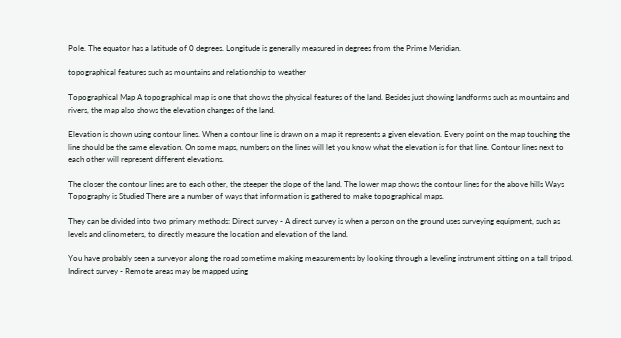Pole. The equator has a latitude of 0 degrees. Longitude is generally measured in degrees from the Prime Meridian.

topographical features such as mountains and relationship to weather

Topographical Map A topographical map is one that shows the physical features of the land. Besides just showing landforms such as mountains and rivers, the map also shows the elevation changes of the land.

Elevation is shown using contour lines. When a contour line is drawn on a map it represents a given elevation. Every point on the map touching the line should be the same elevation. On some maps, numbers on the lines will let you know what the elevation is for that line. Contour lines next to each other will represent different elevations.

The closer the contour lines are to each other, the steeper the slope of the land. The lower map shows the contour lines for the above hills Ways Topography is Studied There are a number of ways that information is gathered to make topographical maps.

They can be divided into two primary methods: Direct survey - A direct survey is when a person on the ground uses surveying equipment, such as levels and clinometers, to directly measure the location and elevation of the land.

You have probably seen a surveyor along the road sometime making measurements by looking through a leveling instrument sitting on a tall tripod. Indirect survey - Remote areas may be mapped using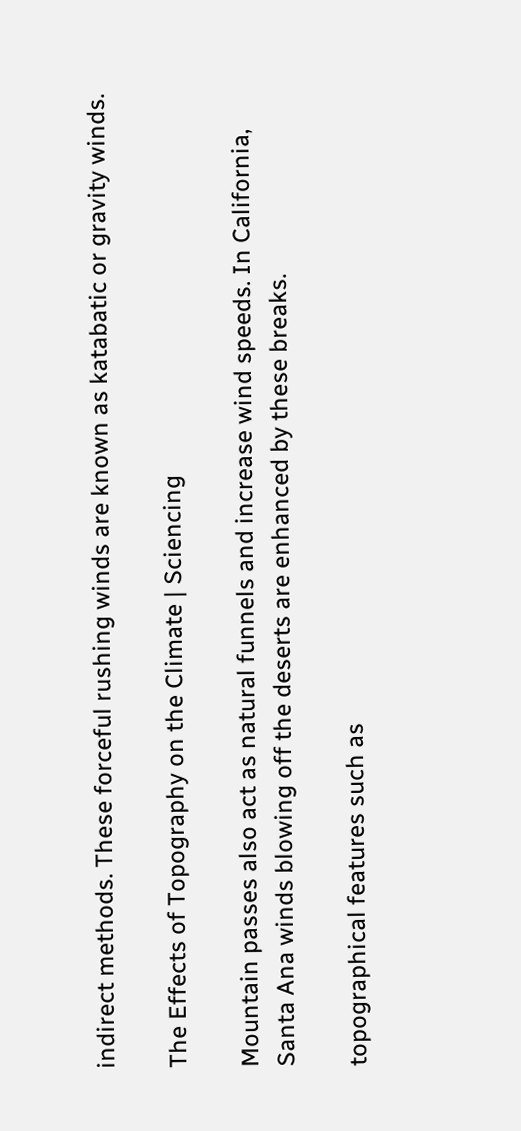indirect methods. These forceful rushing winds are known as katabatic or gravity winds.

The Effects of Topography on the Climate | Sciencing

Mountain passes also act as natural funnels and increase wind speeds. In California, Santa Ana winds blowing off the deserts are enhanced by these breaks.

topographical features such as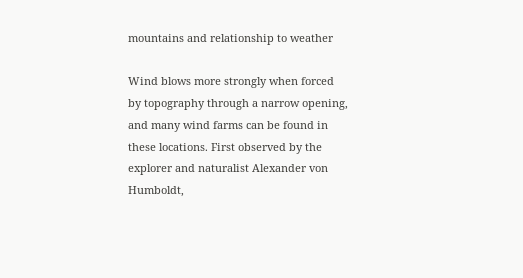mountains and relationship to weather

Wind blows more strongly when forced by topography through a narrow opening, and many wind farms can be found in these locations. First observed by the explorer and naturalist Alexander von Humboldt,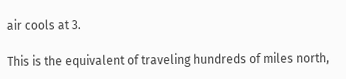air cools at 3.

This is the equivalent of traveling hundreds of miles north,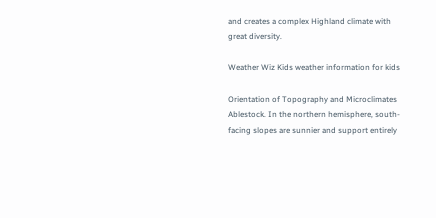and creates a complex Highland climate with great diversity.

Weather Wiz Kids weather information for kids

Orientation of Topography and Microclimates Ablestock. In the northern hemisphere, south-facing slopes are sunnier and support entirely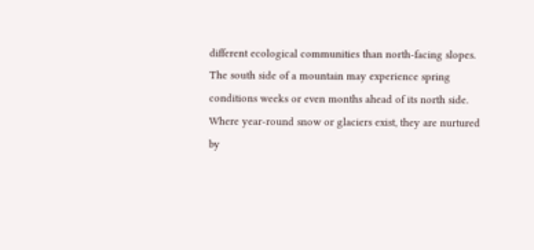different ecological communities than north-facing slopes. The south side of a mountain may experience spring conditions weeks or even months ahead of its north side. Where year-round snow or glaciers exist, they are nurtured by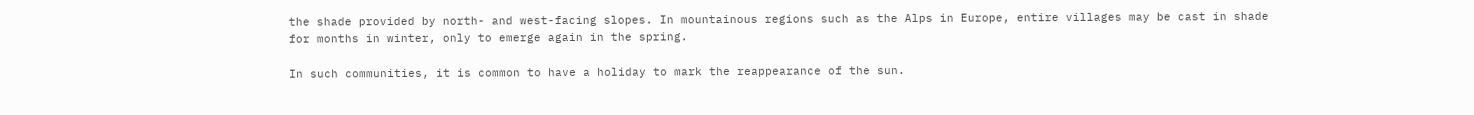the shade provided by north- and west-facing slopes. In mountainous regions such as the Alps in Europe, entire villages may be cast in shade for months in winter, only to emerge again in the spring.

In such communities, it is common to have a holiday to mark the reappearance of the sun.